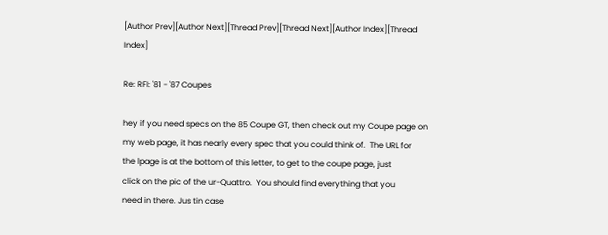[Author Prev][Author Next][Thread Prev][Thread Next][Author Index][Thread Index]

Re: RFI: '81 - '87 Coupes

hey if you need specs on the 85 Coupe GT, then check out my Coupe page on
my web page, it has nearly every spec that you could think of.  The URL for
the lpage is at the bottom of this letter, to get to the coupe page, just
click on the pic of the ur-Quattro.  You should find everything that you
need in there. Jus tin case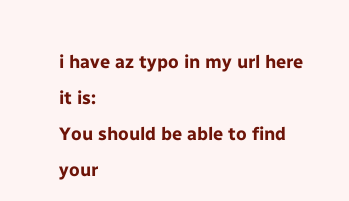i have az typo in my url here it is:
You should be able to find your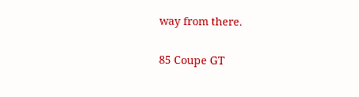way from there.

85 Coupe GT